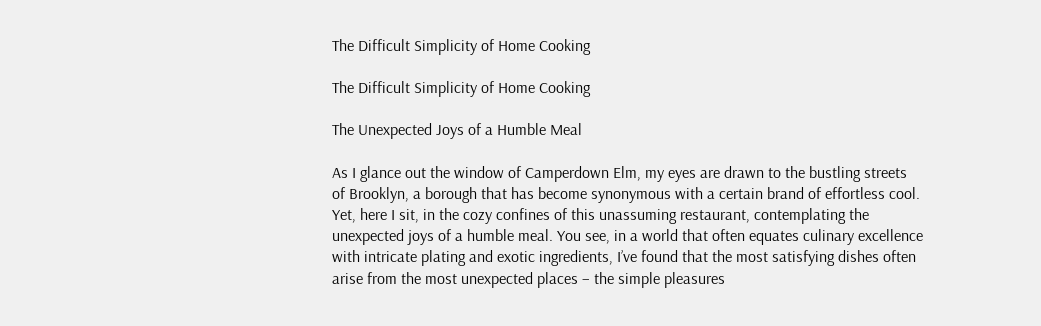The Difficult Simplicity of Home Cooking

The Difficult Simplicity of Home Cooking

The Unexpected Joys of a Humble Meal

As I glance out the window of Camperdown Elm, my eyes are drawn to the bustling streets of Brooklyn, a borough that has become synonymous with a certain brand of effortless cool. Yet, here I sit, in the cozy confines of this unassuming restaurant, contemplating the unexpected joys of a humble meal. You see, in a world that often equates culinary excellence with intricate plating and exotic ingredients, I’ve found that the most satisfying dishes often arise from the most unexpected places – the simple pleasures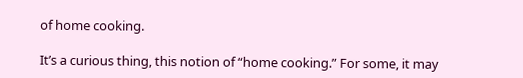of home cooking.

It’s a curious thing, this notion of “home cooking.” For some, it may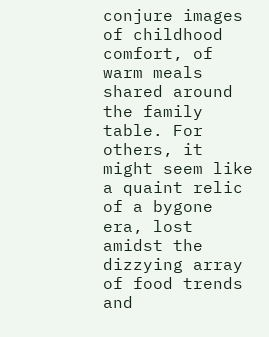conjure images of childhood comfort, of warm meals shared around the family table. For others, it might seem like a quaint relic of a bygone era, lost amidst the dizzying array of food trends and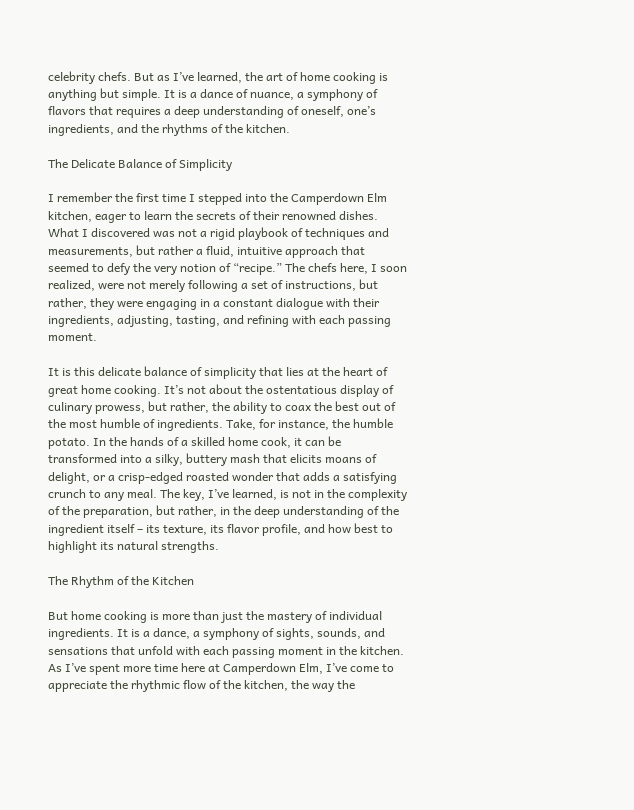celebrity chefs. But as I’ve learned, the art of home cooking is anything but simple. It is a dance of nuance, a symphony of flavors that requires a deep understanding of oneself, one’s ingredients, and the rhythms of the kitchen.

The Delicate Balance of Simplicity

I remember the first time I stepped into the Camperdown Elm kitchen, eager to learn the secrets of their renowned dishes. What I discovered was not a rigid playbook of techniques and measurements, but rather a fluid, intuitive approach that seemed to defy the very notion of “recipe.” The chefs here, I soon realized, were not merely following a set of instructions, but rather, they were engaging in a constant dialogue with their ingredients, adjusting, tasting, and refining with each passing moment.

It is this delicate balance of simplicity that lies at the heart of great home cooking. It’s not about the ostentatious display of culinary prowess, but rather, the ability to coax the best out of the most humble of ingredients. Take, for instance, the humble potato. In the hands of a skilled home cook, it can be transformed into a silky, buttery mash that elicits moans of delight, or a crisp-edged roasted wonder that adds a satisfying crunch to any meal. The key, I’ve learned, is not in the complexity of the preparation, but rather, in the deep understanding of the ingredient itself – its texture, its flavor profile, and how best to highlight its natural strengths.

The Rhythm of the Kitchen

But home cooking is more than just the mastery of individual ingredients. It is a dance, a symphony of sights, sounds, and sensations that unfold with each passing moment in the kitchen. As I’ve spent more time here at Camperdown Elm, I’ve come to appreciate the rhythmic flow of the kitchen, the way the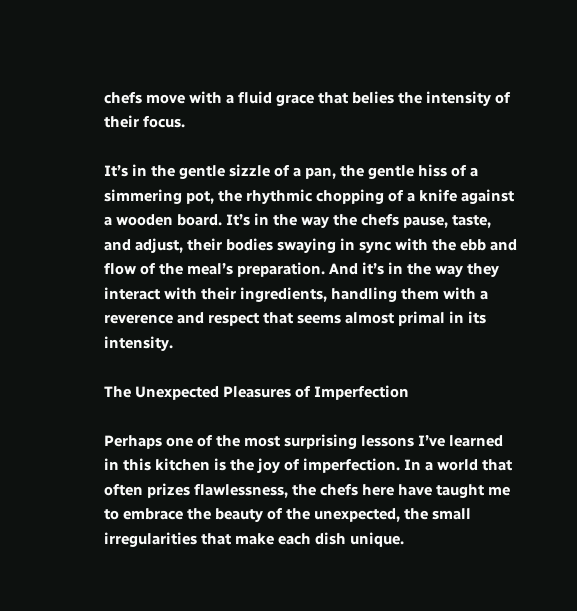chefs move with a fluid grace that belies the intensity of their focus.

It’s in the gentle sizzle of a pan, the gentle hiss of a simmering pot, the rhythmic chopping of a knife against a wooden board. It’s in the way the chefs pause, taste, and adjust, their bodies swaying in sync with the ebb and flow of the meal’s preparation. And it’s in the way they interact with their ingredients, handling them with a reverence and respect that seems almost primal in its intensity.

The Unexpected Pleasures of Imperfection

Perhaps one of the most surprising lessons I’ve learned in this kitchen is the joy of imperfection. In a world that often prizes flawlessness, the chefs here have taught me to embrace the beauty of the unexpected, the small irregularities that make each dish unique.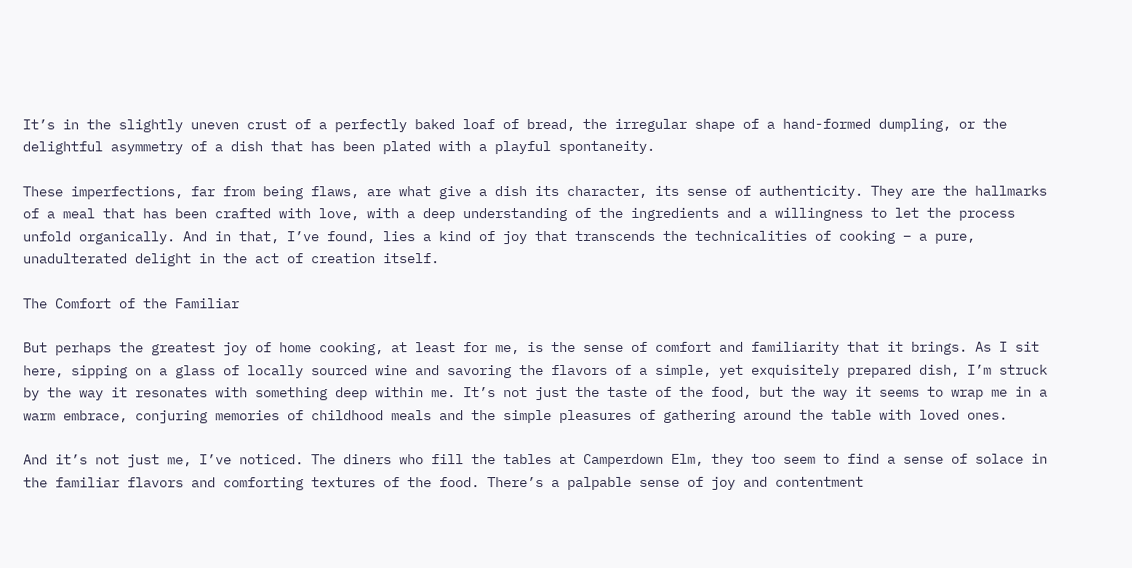It’s in the slightly uneven crust of a perfectly baked loaf of bread, the irregular shape of a hand-formed dumpling, or the delightful asymmetry of a dish that has been plated with a playful spontaneity.

These imperfections, far from being flaws, are what give a dish its character, its sense of authenticity. They are the hallmarks of a meal that has been crafted with love, with a deep understanding of the ingredients and a willingness to let the process unfold organically. And in that, I’ve found, lies a kind of joy that transcends the technicalities of cooking – a pure, unadulterated delight in the act of creation itself.

The Comfort of the Familiar

But perhaps the greatest joy of home cooking, at least for me, is the sense of comfort and familiarity that it brings. As I sit here, sipping on a glass of locally sourced wine and savoring the flavors of a simple, yet exquisitely prepared dish, I’m struck by the way it resonates with something deep within me. It’s not just the taste of the food, but the way it seems to wrap me in a warm embrace, conjuring memories of childhood meals and the simple pleasures of gathering around the table with loved ones.

And it’s not just me, I’ve noticed. The diners who fill the tables at Camperdown Elm, they too seem to find a sense of solace in the familiar flavors and comforting textures of the food. There’s a palpable sense of joy and contentment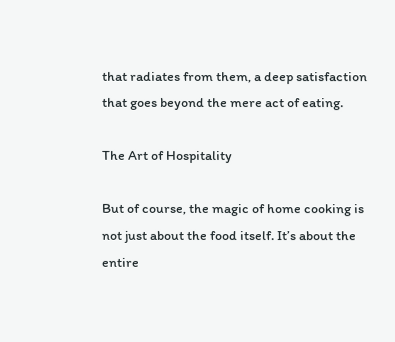that radiates from them, a deep satisfaction that goes beyond the mere act of eating.

The Art of Hospitality

But of course, the magic of home cooking is not just about the food itself. It’s about the entire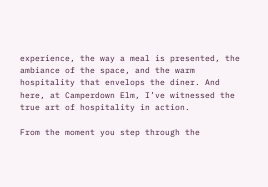experience, the way a meal is presented, the ambiance of the space, and the warm hospitality that envelops the diner. And here, at Camperdown Elm, I’ve witnessed the true art of hospitality in action.

From the moment you step through the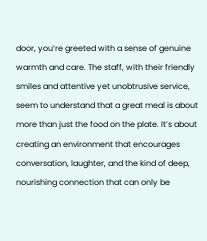door, you’re greeted with a sense of genuine warmth and care. The staff, with their friendly smiles and attentive yet unobtrusive service, seem to understand that a great meal is about more than just the food on the plate. It’s about creating an environment that encourages conversation, laughter, and the kind of deep, nourishing connection that can only be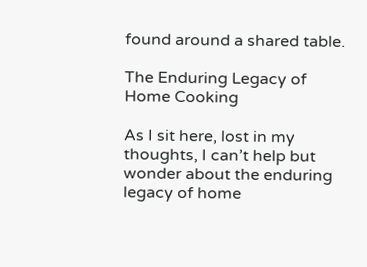found around a shared table.

The Enduring Legacy of Home Cooking

As I sit here, lost in my thoughts, I can’t help but wonder about the enduring legacy of home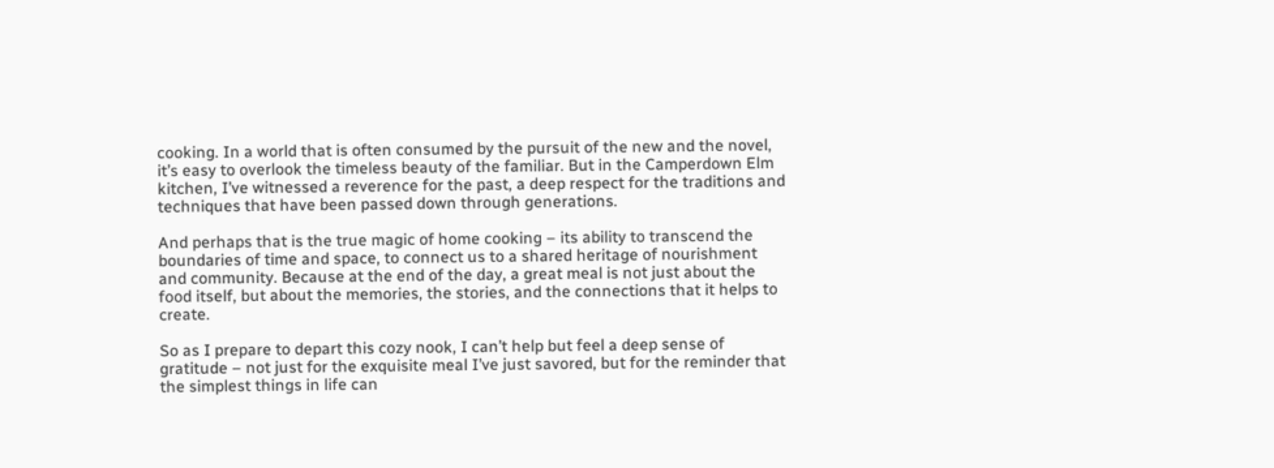cooking. In a world that is often consumed by the pursuit of the new and the novel, it’s easy to overlook the timeless beauty of the familiar. But in the Camperdown Elm kitchen, I’ve witnessed a reverence for the past, a deep respect for the traditions and techniques that have been passed down through generations.

And perhaps that is the true magic of home cooking – its ability to transcend the boundaries of time and space, to connect us to a shared heritage of nourishment and community. Because at the end of the day, a great meal is not just about the food itself, but about the memories, the stories, and the connections that it helps to create.

So as I prepare to depart this cozy nook, I can’t help but feel a deep sense of gratitude – not just for the exquisite meal I’ve just savored, but for the reminder that the simplest things in life can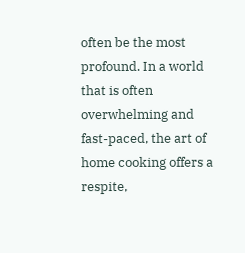often be the most profound. In a world that is often overwhelming and fast-paced, the art of home cooking offers a respite,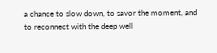a chance to slow down, to savor the moment, and to reconnect with the deep well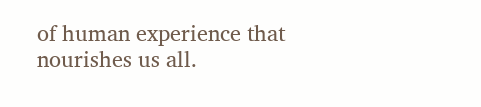of human experience that nourishes us all.